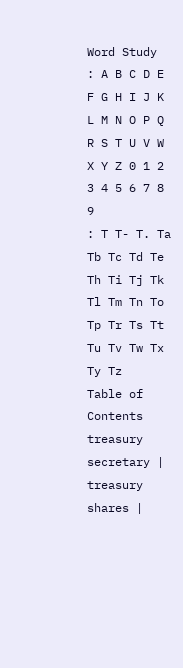Word Study
: A B C D E F G H I J K L M N O P Q R S T U V W X Y Z 0 1 2 3 4 5 6 7 8 9
: T T- T. Ta Tb Tc Td Te Th Ti Tj Tk Tl Tm Tn To Tp Tr Ts Tt Tu Tv Tw Tx Ty Tz
Table of Contents
treasury secretary | treasury shares |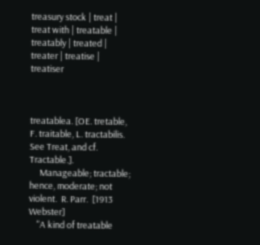treasury stock | treat | treat with | treatable | treatably | treated | treater | treatise | treatiser



treatablea. [OE. tretable, F. traitable, L. tractabilis. See Treat, and cf. Tractable.].
     Manageable; tractable; hence, moderate; not violent.  R. Parr.  [1913 Webster]
    "A kind of treatable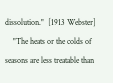dissolution."  [1913 Webster]
    "The heats or the colds of seasons are less treatable than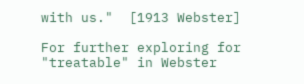with us."  [1913 Webster]

For further exploring for "treatable" in Webster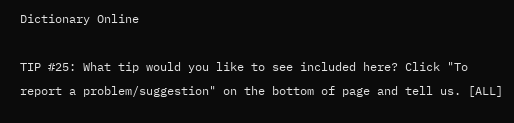Dictionary Online

TIP #25: What tip would you like to see included here? Click "To report a problem/suggestion" on the bottom of page and tell us. [ALL]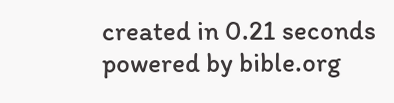created in 0.21 seconds
powered by bible.org